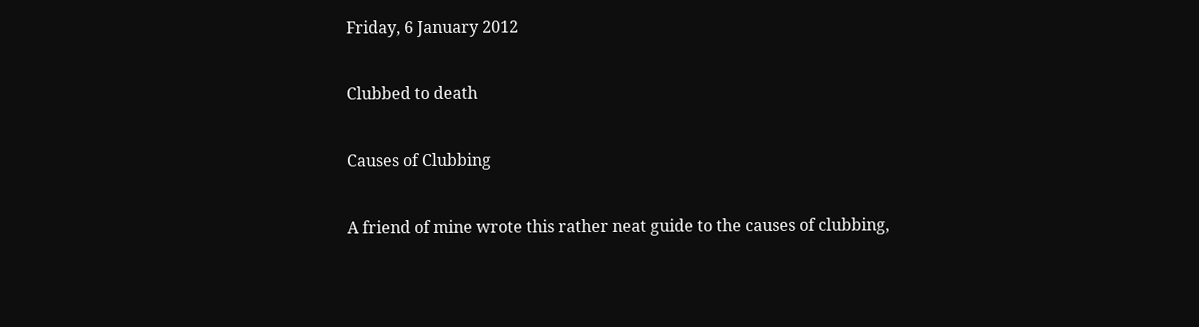Friday, 6 January 2012

Clubbed to death

Causes of Clubbing

A friend of mine wrote this rather neat guide to the causes of clubbing,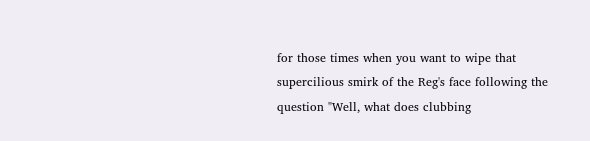for those times when you want to wipe that supercilious smirk of the Reg's face following the question "Well, what does clubbing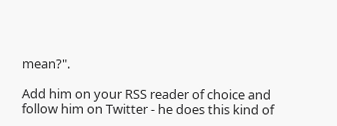mean?".

Add him on your RSS reader of choice and follow him on Twitter - he does this kind of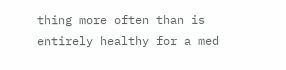thing more often than is entirely healthy for a med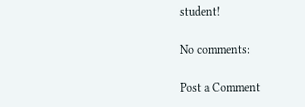student!

No comments:

Post a Comment